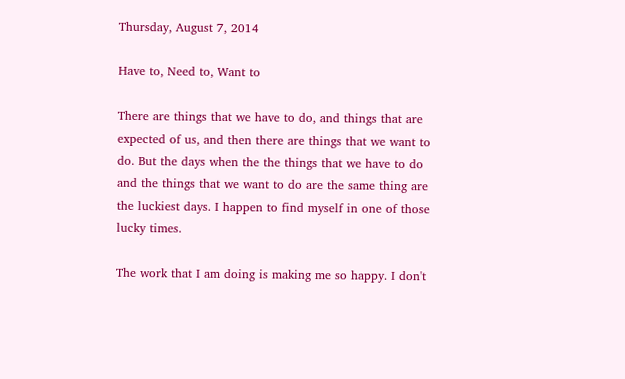Thursday, August 7, 2014

Have to, Need to, Want to

There are things that we have to do, and things that are expected of us, and then there are things that we want to do. But the days when the the things that we have to do and the things that we want to do are the same thing are the luckiest days. I happen to find myself in one of those lucky times.

The work that I am doing is making me so happy. I don't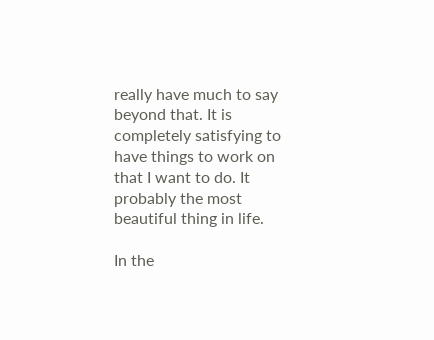really have much to say beyond that. It is completely satisfying to have things to work on that I want to do. It probably the most beautiful thing in life.

In the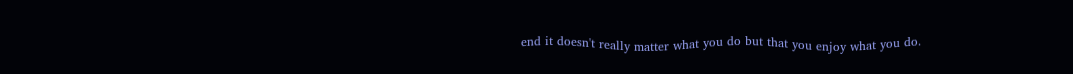end it doesn't really matter what you do but that you enjoy what you do.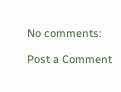No comments:

Post a Comment